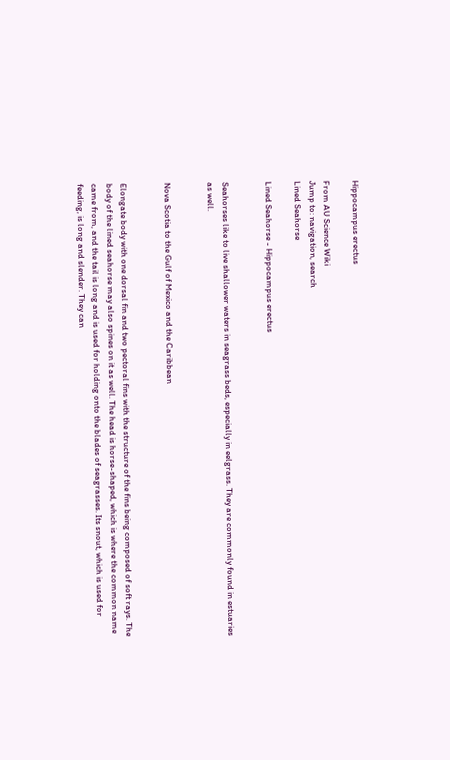Hippocampus erectus

From AU Science Wiki
Jump to: navigation, search
Lined Seahorse

Lined Seahorse - Hippocampus erectus


Seahorses like to live shallower waters in seagrass beds, especially in eelgrass. They are commonly found in estuaries as well.


Nova Scotia to the Gulf of Mexico and the Caribbean


Elongate body with one dorsal fin and two pectoral fins with the structure of the fins being composed of soft rays. The body of the lined seahorse may also spines on it as well. The head is horse-shaped, which is where the common name came from, and the tail is long and is used for holding onto the blades of seagrasses. Its snout, which is used for feeding, is long and slender. They can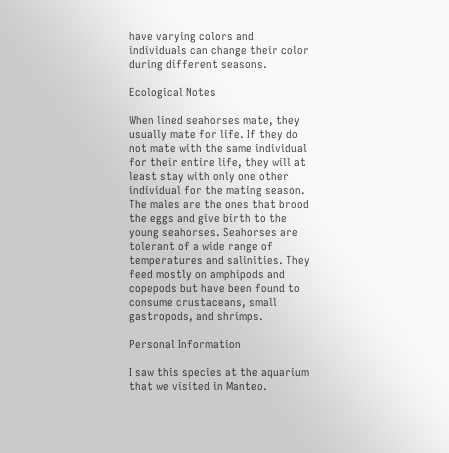have varying colors and individuals can change their color during different seasons.

Ecological Notes

When lined seahorses mate, they usually mate for life. If they do not mate with the same individual for their entire life, they will at least stay with only one other individual for the mating season. The males are the ones that brood the eggs and give birth to the young seahorses. Seahorses are tolerant of a wide range of temperatures and salinities. They feed mostly on amphipods and copepods but have been found to consume crustaceans, small gastropods, and shrimps.

Personal Information

I saw this species at the aquarium that we visited in Manteo.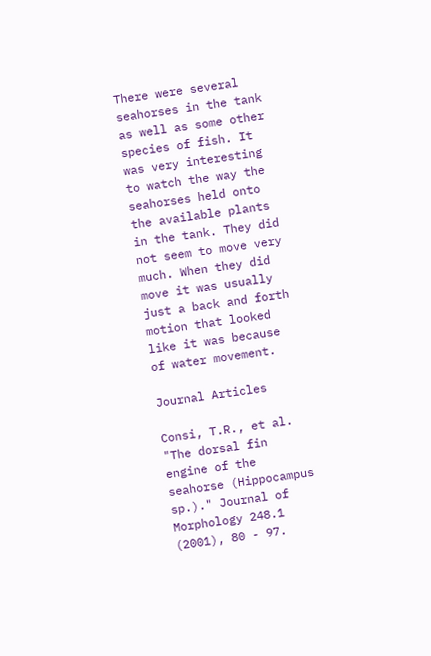There were several seahorses in the tank as well as some other species of fish. It was very interesting to watch the way the seahorses held onto the available plants in the tank. They did not seem to move very much. When they did move it was usually just a back and forth motion that looked like it was because of water movement.

Journal Articles

Consi, T.R., et al. "The dorsal fin engine of the seahorse (Hippocampus sp.)." Journal of Morphology 248.1 (2001), 80 - 97.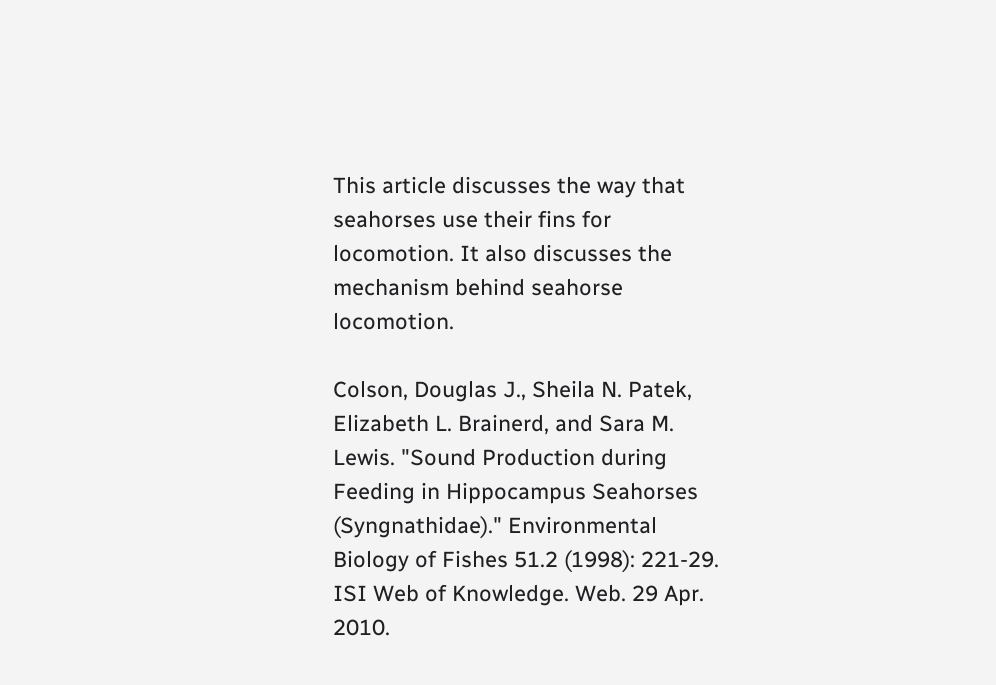This article discusses the way that seahorses use their fins for locomotion. It also discusses the mechanism behind seahorse locomotion.

Colson, Douglas J., Sheila N. Patek, Elizabeth L. Brainerd, and Sara M. Lewis. "Sound Production during Feeding in Hippocampus Seahorses (Syngnathidae)." Environmental Biology of Fishes 51.2 (1998): 221-29. ISI Web of Knowledge. Web. 29 Apr. 2010.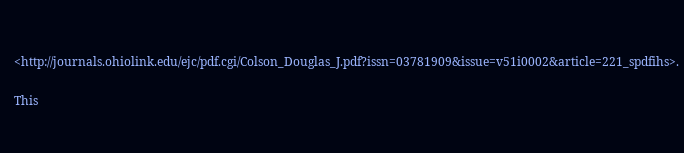<http://journals.ohiolink.edu/ejc/pdf.cgi/Colson_Douglas_J.pdf?issn=03781909&issue=v51i0002&article=221_spdfihs>.

This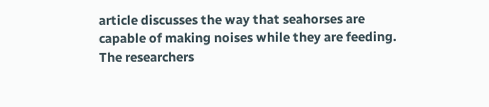article discusses the way that seahorses are capable of making noises while they are feeding. The researchers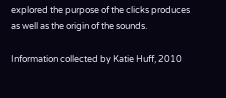explored the purpose of the clicks produces as well as the origin of the sounds.

Information collected by Katie Huff, 2010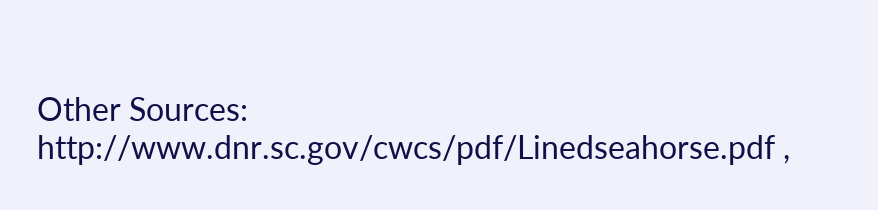Other Sources: http://www.dnr.sc.gov/cwcs/pdf/Linedseahorse.pdf ,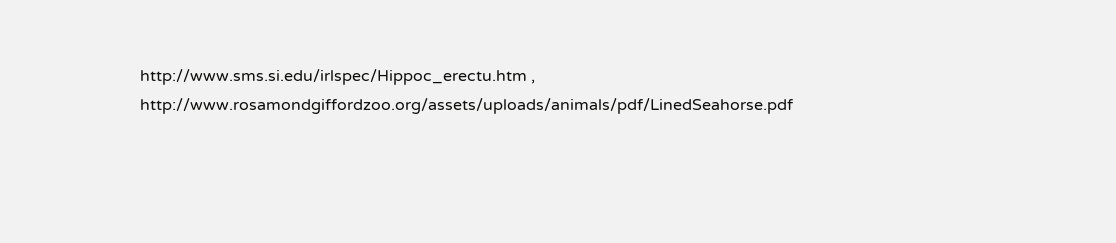http://www.sms.si.edu/irlspec/Hippoc_erectu.htm , http://www.rosamondgiffordzoo.org/assets/uploads/animals/pdf/LinedSeahorse.pdf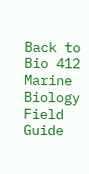Back to Bio 412 Marine Biology Field Guide